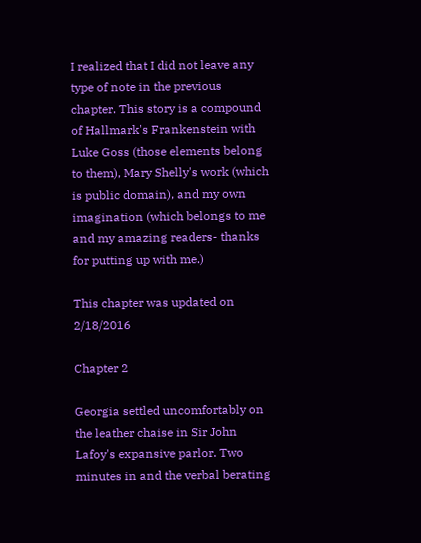I realized that I did not leave any type of note in the previous chapter. This story is a compound of Hallmark's Frankenstein with Luke Goss (those elements belong to them), Mary Shelly's work (which is public domain), and my own imagination (which belongs to me and my amazing readers- thanks for putting up with me.)

This chapter was updated on 2/18/2016

Chapter 2

Georgia settled uncomfortably on the leather chaise in Sir John Lafoy's expansive parlor. Two minutes in and the verbal berating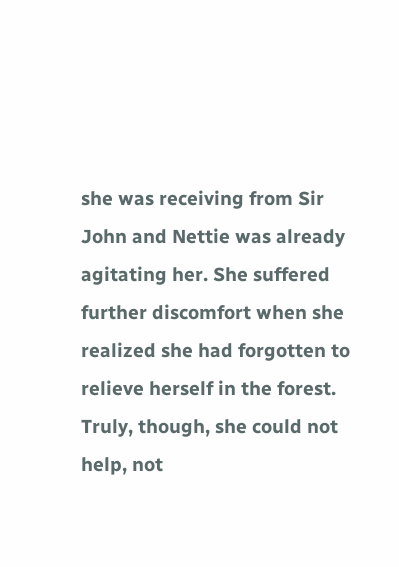she was receiving from Sir John and Nettie was already agitating her. She suffered further discomfort when she realized she had forgotten to relieve herself in the forest. Truly, though, she could not help, not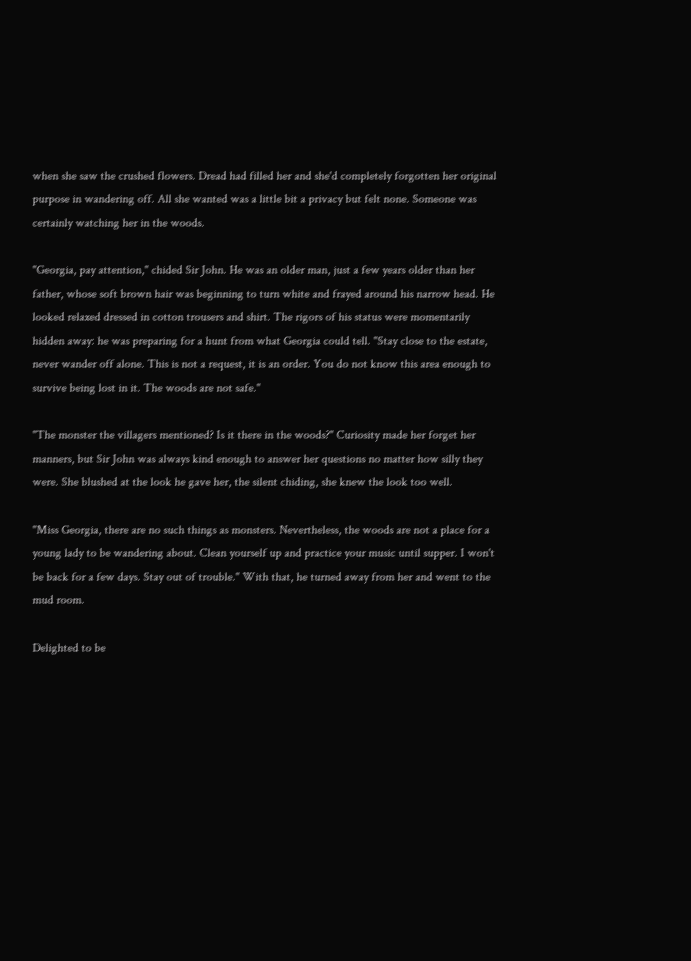when she saw the crushed flowers. Dread had filled her and she'd completely forgotten her original purpose in wandering off. All she wanted was a little bit a privacy but felt none. Someone was certainly watching her in the woods.

"Georgia, pay attention," chided Sir John. He was an older man, just a few years older than her father, whose soft brown hair was beginning to turn white and frayed around his narrow head. He looked relaxed dressed in cotton trousers and shirt. The rigors of his status were momentarily hidden away: he was preparing for a hunt from what Georgia could tell. "Stay close to the estate, never wander off alone. This is not a request, it is an order. You do not know this area enough to survive being lost in it. The woods are not safe."

"The monster the villagers mentioned? Is it there in the woods?" Curiosity made her forget her manners, but Sir John was always kind enough to answer her questions no matter how silly they were. She blushed at the look he gave her, the silent chiding, she knew the look too well.

"Miss Georgia, there are no such things as monsters. Nevertheless, the woods are not a place for a young lady to be wandering about. Clean yourself up and practice your music until supper. I won't be back for a few days. Stay out of trouble." With that, he turned away from her and went to the mud room.

Delighted to be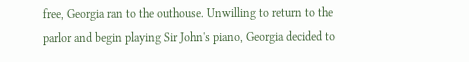free, Georgia ran to the outhouse. Unwilling to return to the parlor and begin playing Sir John's piano, Georgia decided to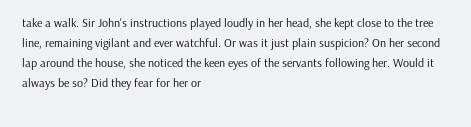take a walk. Sir John's instructions played loudly in her head, she kept close to the tree line, remaining vigilant and ever watchful. Or was it just plain suspicion? On her second lap around the house, she noticed the keen eyes of the servants following her. Would it always be so? Did they fear for her or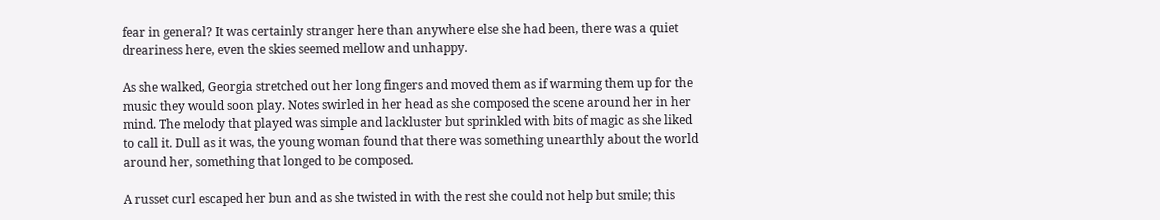fear in general? It was certainly stranger here than anywhere else she had been, there was a quiet dreariness here, even the skies seemed mellow and unhappy.

As she walked, Georgia stretched out her long fingers and moved them as if warming them up for the music they would soon play. Notes swirled in her head as she composed the scene around her in her mind. The melody that played was simple and lackluster but sprinkled with bits of magic as she liked to call it. Dull as it was, the young woman found that there was something unearthly about the world around her, something that longed to be composed.

A russet curl escaped her bun and as she twisted in with the rest she could not help but smile; this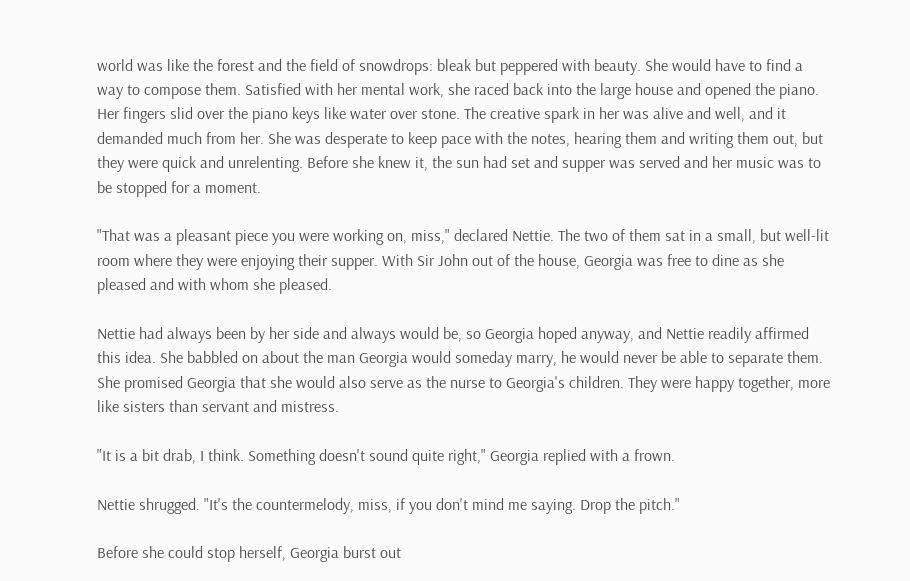world was like the forest and the field of snowdrops: bleak but peppered with beauty. She would have to find a way to compose them. Satisfied with her mental work, she raced back into the large house and opened the piano. Her fingers slid over the piano keys like water over stone. The creative spark in her was alive and well, and it demanded much from her. She was desperate to keep pace with the notes, hearing them and writing them out, but they were quick and unrelenting. Before she knew it, the sun had set and supper was served and her music was to be stopped for a moment.

"That was a pleasant piece you were working on, miss," declared Nettie. The two of them sat in a small, but well-lit room where they were enjoying their supper. With Sir John out of the house, Georgia was free to dine as she pleased and with whom she pleased.

Nettie had always been by her side and always would be, so Georgia hoped anyway, and Nettie readily affirmed this idea. She babbled on about the man Georgia would someday marry, he would never be able to separate them. She promised Georgia that she would also serve as the nurse to Georgia's children. They were happy together, more like sisters than servant and mistress.

"It is a bit drab, I think. Something doesn't sound quite right," Georgia replied with a frown.

Nettie shrugged. "It's the countermelody, miss, if you don't mind me saying. Drop the pitch."

Before she could stop herself, Georgia burst out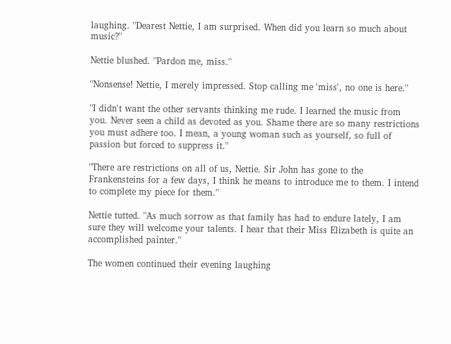laughing. "Dearest Nettie, I am surprised. When did you learn so much about music?"

Nettie blushed. "Pardon me, miss."

"Nonsense! Nettie, I merely impressed. Stop calling me 'miss', no one is here."

"I didn't want the other servants thinking me rude. I learned the music from you. Never seen a child as devoted as you. Shame there are so many restrictions you must adhere too. I mean, a young woman such as yourself, so full of passion but forced to suppress it."

"There are restrictions on all of us, Nettie. Sir John has gone to the Frankensteins for a few days, I think he means to introduce me to them. I intend to complete my piece for them."

Nettie tutted. "As much sorrow as that family has had to endure lately, I am sure they will welcome your talents. I hear that their Miss Elizabeth is quite an accomplished painter."

The women continued their evening laughing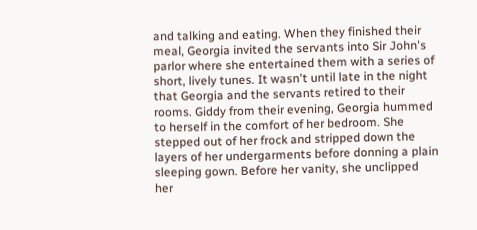and talking and eating. When they finished their meal, Georgia invited the servants into Sir John's parlor where she entertained them with a series of short, lively tunes. It wasn't until late in the night that Georgia and the servants retired to their rooms. Giddy from their evening, Georgia hummed to herself in the comfort of her bedroom. She stepped out of her frock and stripped down the layers of her undergarments before donning a plain sleeping gown. Before her vanity, she unclipped her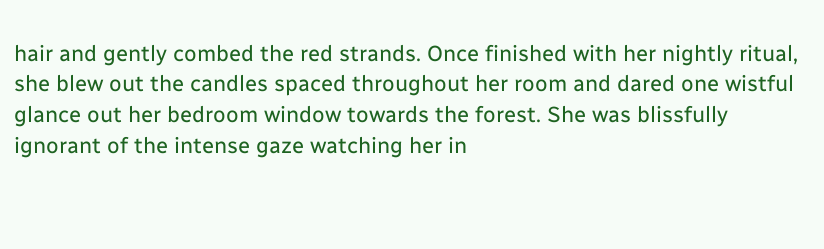hair and gently combed the red strands. Once finished with her nightly ritual, she blew out the candles spaced throughout her room and dared one wistful glance out her bedroom window towards the forest. She was blissfully ignorant of the intense gaze watching her in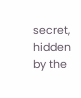secret, hidden by the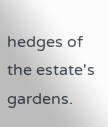hedges of the estate's gardens.